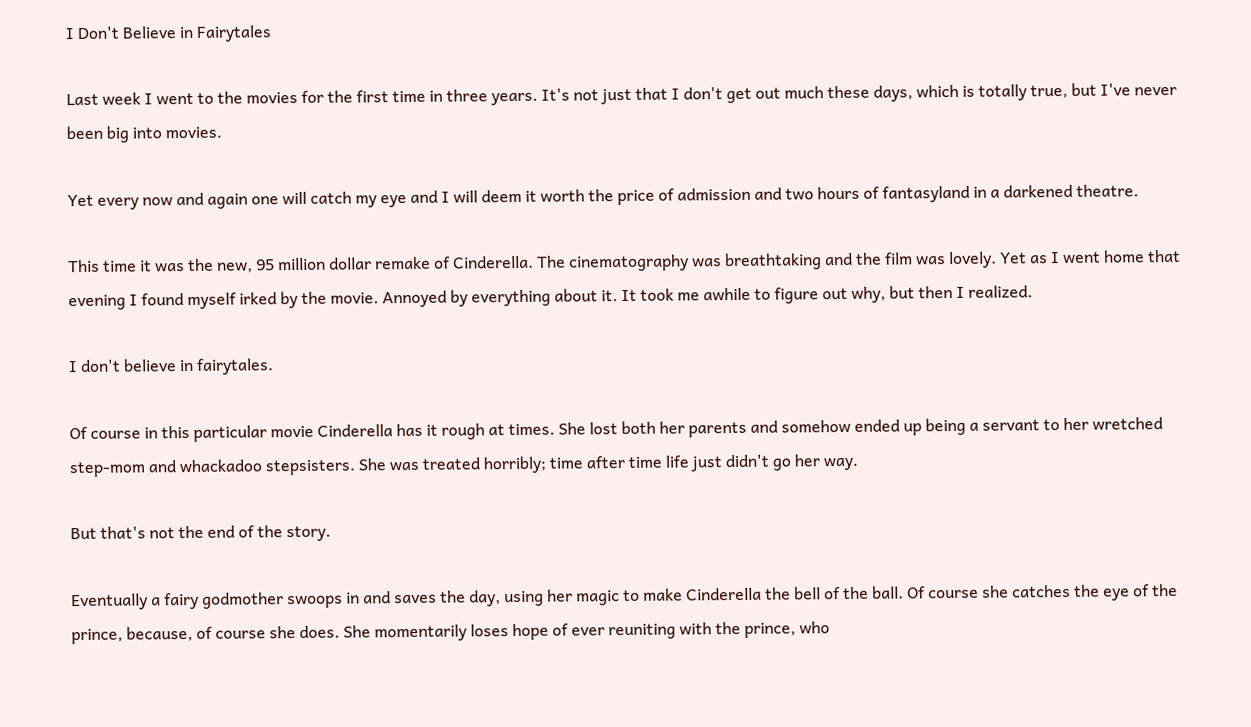I Don't Believe in Fairytales

Last week I went to the movies for the first time in three years. It's not just that I don't get out much these days, which is totally true, but I've never been big into movies.

Yet every now and again one will catch my eye and I will deem it worth the price of admission and two hours of fantasyland in a darkened theatre.

This time it was the new, 95 million dollar remake of Cinderella. The cinematography was breathtaking and the film was lovely. Yet as I went home that evening I found myself irked by the movie. Annoyed by everything about it. It took me awhile to figure out why, but then I realized.

I don't believe in fairytales.

Of course in this particular movie Cinderella has it rough at times. She lost both her parents and somehow ended up being a servant to her wretched step-mom and whackadoo stepsisters. She was treated horribly; time after time life just didn't go her way.

But that's not the end of the story.

Eventually a fairy godmother swoops in and saves the day, using her magic to make Cinderella the bell of the ball. Of course she catches the eye of the prince, because, of course she does. She momentarily loses hope of ever reuniting with the prince, who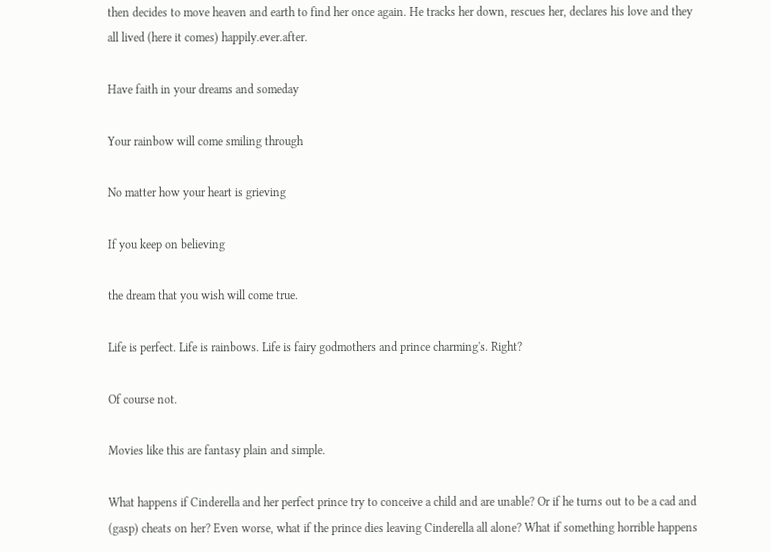then decides to move heaven and earth to find her once again. He tracks her down, rescues her, declares his love and they all lived (here it comes) happily.ever.after.

Have faith in your dreams and someday

Your rainbow will come smiling through

No matter how your heart is grieving

If you keep on believing

the dream that you wish will come true.

Life is perfect. Life is rainbows. Life is fairy godmothers and prince charming's. Right?

Of course not.

Movies like this are fantasy plain and simple.

What happens if Cinderella and her perfect prince try to conceive a child and are unable? Or if he turns out to be a cad and (gasp) cheats on her? Even worse, what if the prince dies leaving Cinderella all alone? What if something horrible happens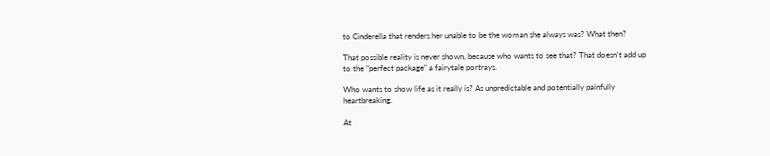to Cinderella that renders her unable to be the woman she always was? What then?

That possible reality is never shown, because who wants to see that? That doesn't add up to the "perfect package" a fairytale portrays.

Who wants to show life as it really is? As unpredictable and potentially painfully heartbreaking.

At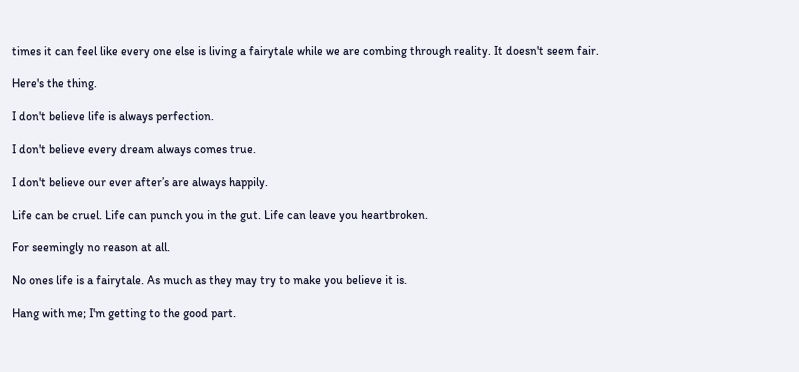times it can feel like every one else is living a fairytale while we are combing through reality. It doesn't seem fair.

Here's the thing.

I don't believe life is always perfection.

I don't believe every dream always comes true.

I don't believe our ever after’s are always happily.

Life can be cruel. Life can punch you in the gut. Life can leave you heartbroken.

For seemingly no reason at all.

No ones life is a fairytale. As much as they may try to make you believe it is.

Hang with me; I'm getting to the good part.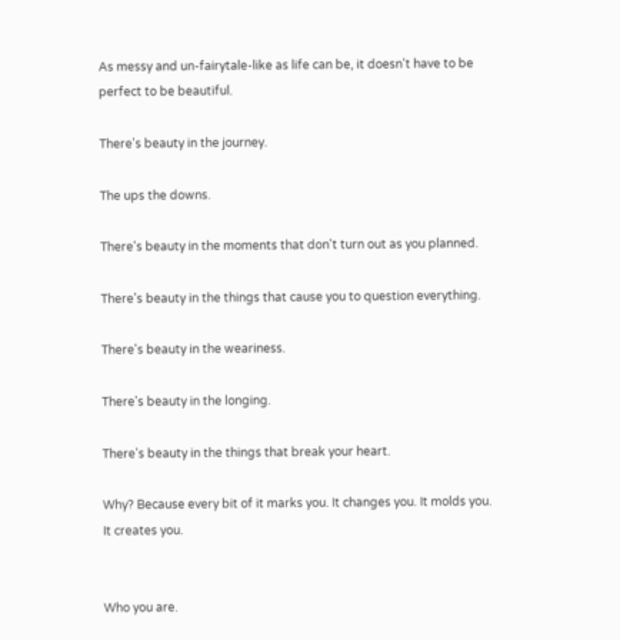As messy and un-fairytale-like as life can be, it doesn't have to be perfect to be beautiful.

There's beauty in the journey.

The ups the downs.

There's beauty in the moments that don't turn out as you planned.

There's beauty in the things that cause you to question everything.

There's beauty in the weariness.

There's beauty in the longing.

There's beauty in the things that break your heart.

Why? Because every bit of it marks you. It changes you. It molds you. It creates you.


Who you are.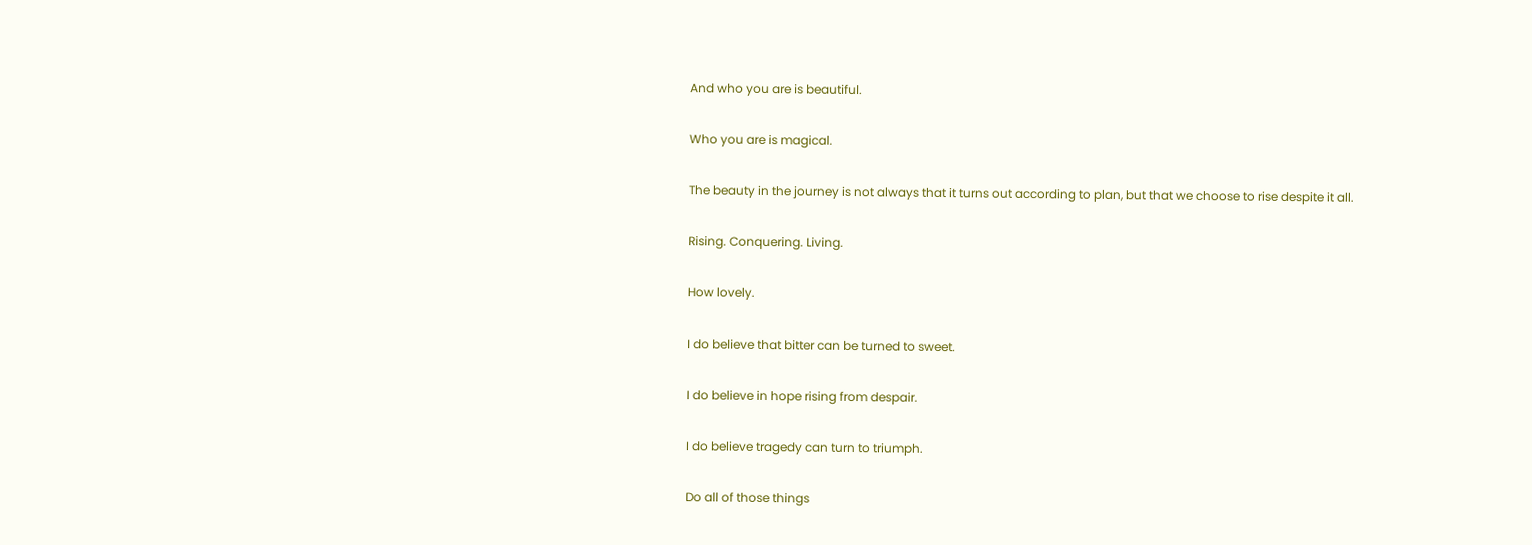And who you are is beautiful.

Who you are is magical.

The beauty in the journey is not always that it turns out according to plan, but that we choose to rise despite it all.

Rising. Conquering. Living.

How lovely.

I do believe that bitter can be turned to sweet.

I do believe in hope rising from despair.

I do believe tragedy can turn to triumph.

Do all of those things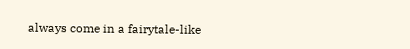always come in a fairytale-like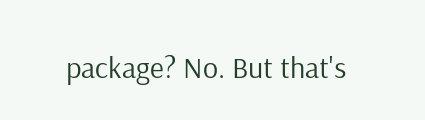package? No. But that's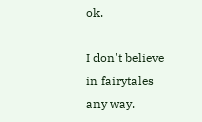ok.

I don't believe in fairytales any way.